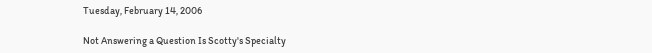Tuesday, February 14, 2006

Not Answering a Question Is Scotty's Specialty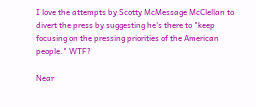I love the attempts by Scotty McMessage McClellan to divert the press by suggesting he's there to "keep focusing on the pressing priorities of the American people." WTF?

Near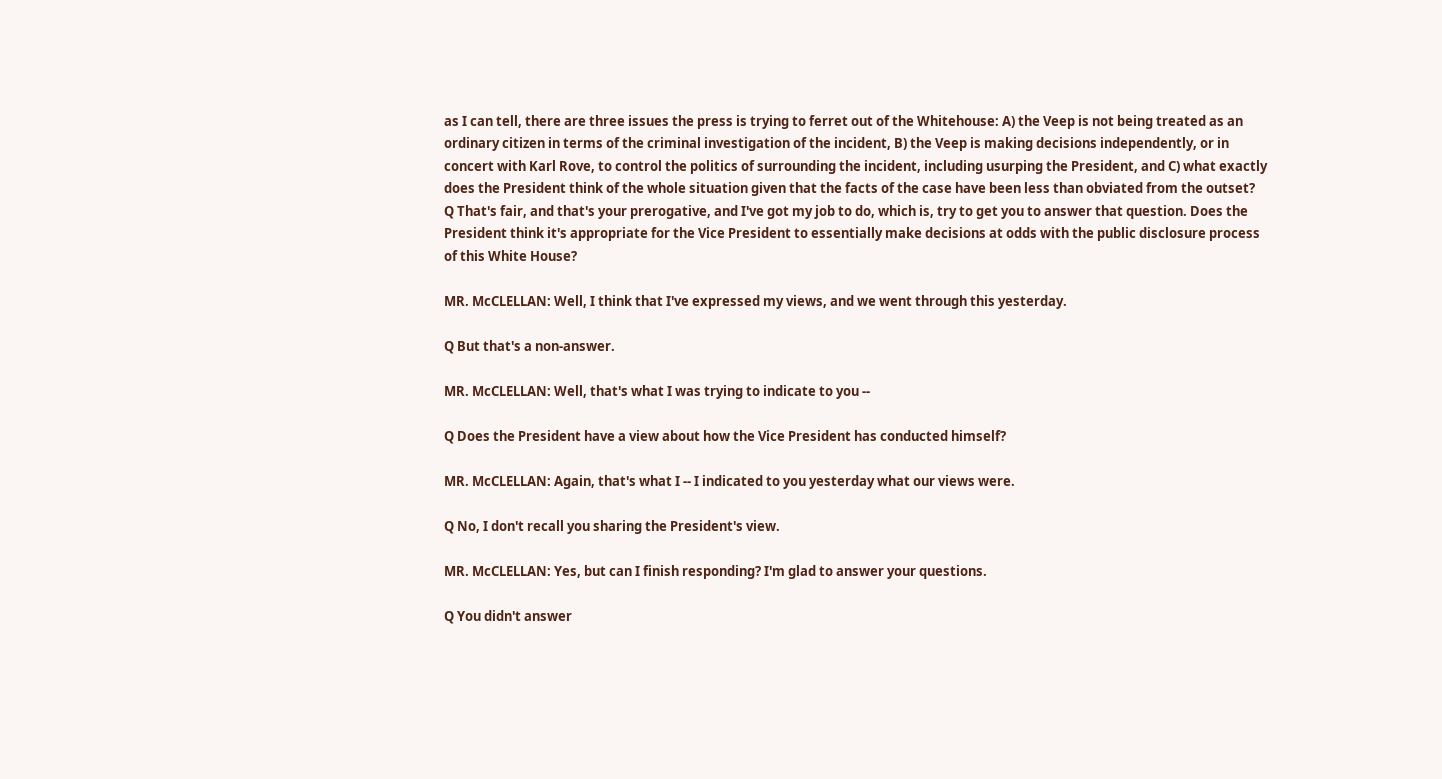as I can tell, there are three issues the press is trying to ferret out of the Whitehouse: A) the Veep is not being treated as an ordinary citizen in terms of the criminal investigation of the incident, B) the Veep is making decisions independently, or in concert with Karl Rove, to control the politics of surrounding the incident, including usurping the President, and C) what exactly does the President think of the whole situation given that the facts of the case have been less than obviated from the outset?
Q That's fair, and that's your prerogative, and I've got my job to do, which is, try to get you to answer that question. Does the President think it's appropriate for the Vice President to essentially make decisions at odds with the public disclosure process of this White House?

MR. McCLELLAN: Well, I think that I've expressed my views, and we went through this yesterday.

Q But that's a non-answer.

MR. McCLELLAN: Well, that's what I was trying to indicate to you --

Q Does the President have a view about how the Vice President has conducted himself?

MR. McCLELLAN: Again, that's what I -- I indicated to you yesterday what our views were.

Q No, I don't recall you sharing the President's view.

MR. McCLELLAN: Yes, but can I finish responding? I'm glad to answer your questions.

Q You didn't answer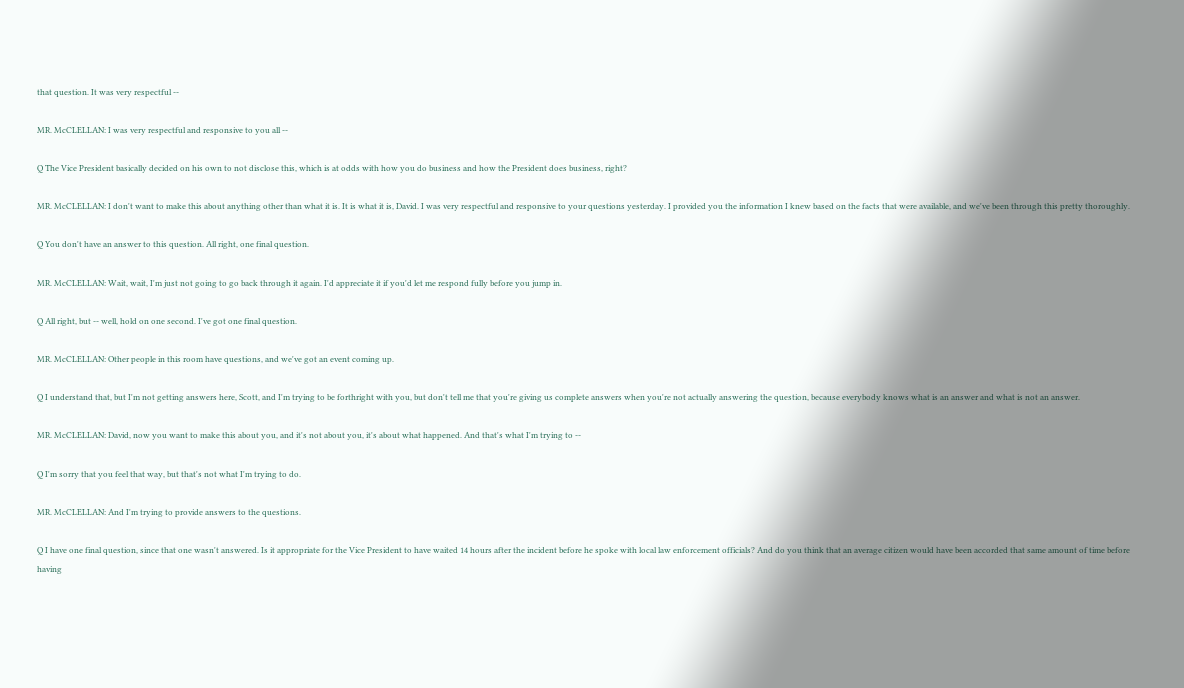that question. It was very respectful --

MR. McCLELLAN: I was very respectful and responsive to you all --

Q The Vice President basically decided on his own to not disclose this, which is at odds with how you do business and how the President does business, right?

MR. McCLELLAN: I don't want to make this about anything other than what it is. It is what it is, David. I was very respectful and responsive to your questions yesterday. I provided you the information I knew based on the facts that were available, and we've been through this pretty thoroughly.

Q You don't have an answer to this question. All right, one final question.

MR. McCLELLAN: Wait, wait, I'm just not going to go back through it again. I'd appreciate it if you'd let me respond fully before you jump in.

Q All right, but -- well, hold on one second. I've got one final question.

MR. McCLELLAN: Other people in this room have questions, and we've got an event coming up.

Q I understand that, but I'm not getting answers here, Scott, and I'm trying to be forthright with you, but don't tell me that you're giving us complete answers when you're not actually answering the question, because everybody knows what is an answer and what is not an answer.

MR. McCLELLAN: David, now you want to make this about you, and it's not about you, it's about what happened. And that's what I'm trying to --

Q I'm sorry that you feel that way, but that's not what I'm trying to do.

MR. McCLELLAN: And I'm trying to provide answers to the questions.

Q I have one final question, since that one wasn't answered. Is it appropriate for the Vice President to have waited 14 hours after the incident before he spoke with local law enforcement officials? And do you think that an average citizen would have been accorded that same amount of time before having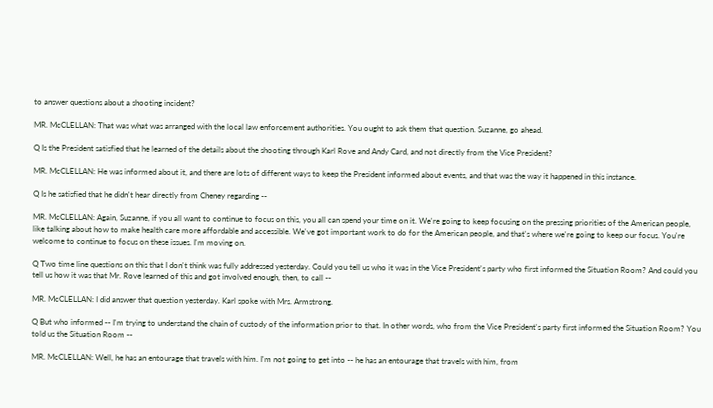to answer questions about a shooting incident?

MR. McCLELLAN: That was what was arranged with the local law enforcement authorities. You ought to ask them that question. Suzanne, go ahead.

Q Is the President satisfied that he learned of the details about the shooting through Karl Rove and Andy Card, and not directly from the Vice President?

MR. McCLELLAN: He was informed about it, and there are lots of different ways to keep the President informed about events, and that was the way it happened in this instance.

Q Is he satisfied that he didn't hear directly from Cheney regarding --

MR. McCLELLAN: Again, Suzanne, if you all want to continue to focus on this, you all can spend your time on it. We're going to keep focusing on the pressing priorities of the American people, like talking about how to make health care more affordable and accessible. We've got important work to do for the American people, and that's where we're going to keep our focus. You're welcome to continue to focus on these issues. I'm moving on.

Q Two time line questions on this that I don't think was fully addressed yesterday. Could you tell us who it was in the Vice President's party who first informed the Situation Room? And could you tell us how it was that Mr. Rove learned of this and got involved enough, then, to call --

MR. McCLELLAN: I did answer that question yesterday. Karl spoke with Mrs. Armstrong.

Q But who informed -- I'm trying to understand the chain of custody of the information prior to that. In other words, who from the Vice President's party first informed the Situation Room? You told us the Situation Room --

MR. McCLELLAN: Well, he has an entourage that travels with him. I'm not going to get into -- he has an entourage that travels with him, from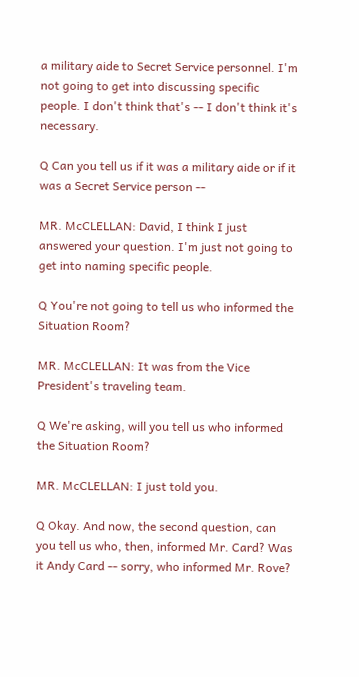a military aide to Secret Service personnel. I'm not going to get into discussing specific people. I don't think that's -- I don't think it's necessary.

Q Can you tell us if it was a military aide or if it was a Secret Service person --

MR. McCLELLAN: David, I think I just answered your question. I'm just not going to get into naming specific people.

Q You're not going to tell us who informed the Situation Room?

MR. McCLELLAN: It was from the Vice President's traveling team.

Q We're asking, will you tell us who informed the Situation Room?

MR. McCLELLAN: I just told you.

Q Okay. And now, the second question, can you tell us who, then, informed Mr. Card? Was it Andy Card -- sorry, who informed Mr. Rove?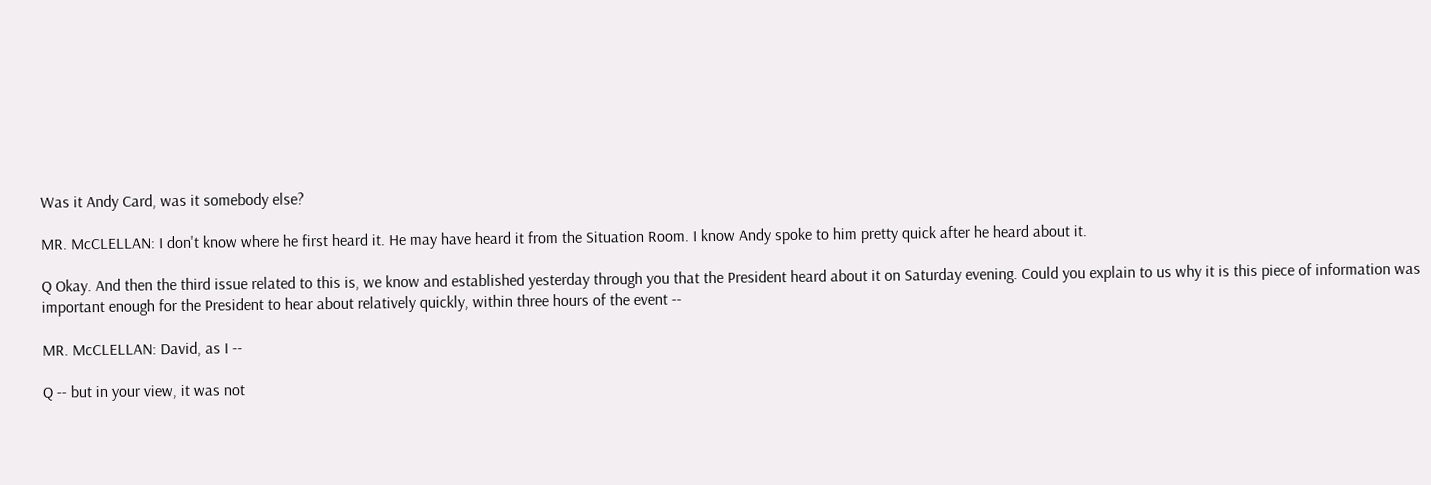Was it Andy Card, was it somebody else?

MR. McCLELLAN: I don't know where he first heard it. He may have heard it from the Situation Room. I know Andy spoke to him pretty quick after he heard about it.

Q Okay. And then the third issue related to this is, we know and established yesterday through you that the President heard about it on Saturday evening. Could you explain to us why it is this piece of information was important enough for the President to hear about relatively quickly, within three hours of the event --

MR. McCLELLAN: David, as I --

Q -- but in your view, it was not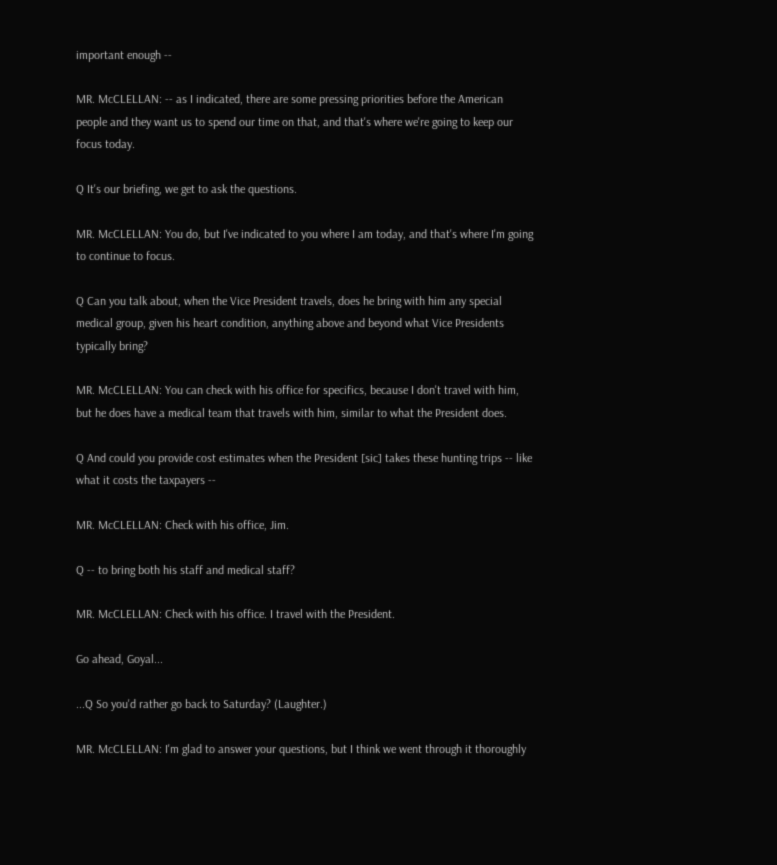important enough --

MR. McCLELLAN: -- as I indicated, there are some pressing priorities before the American people and they want us to spend our time on that, and that's where we're going to keep our focus today.

Q It's our briefing, we get to ask the questions.

MR. McCLELLAN: You do, but I've indicated to you where I am today, and that's where I'm going to continue to focus.

Q Can you talk about, when the Vice President travels, does he bring with him any special medical group, given his heart condition, anything above and beyond what Vice Presidents typically bring?

MR. McCLELLAN: You can check with his office for specifics, because I don't travel with him, but he does have a medical team that travels with him, similar to what the President does.

Q And could you provide cost estimates when the President [sic] takes these hunting trips -- like what it costs the taxpayers --

MR. McCLELLAN: Check with his office, Jim.

Q -- to bring both his staff and medical staff?

MR. McCLELLAN: Check with his office. I travel with the President.

Go ahead, Goyal...

...Q So you'd rather go back to Saturday? (Laughter.)

MR. McCLELLAN: I'm glad to answer your questions, but I think we went through it thoroughly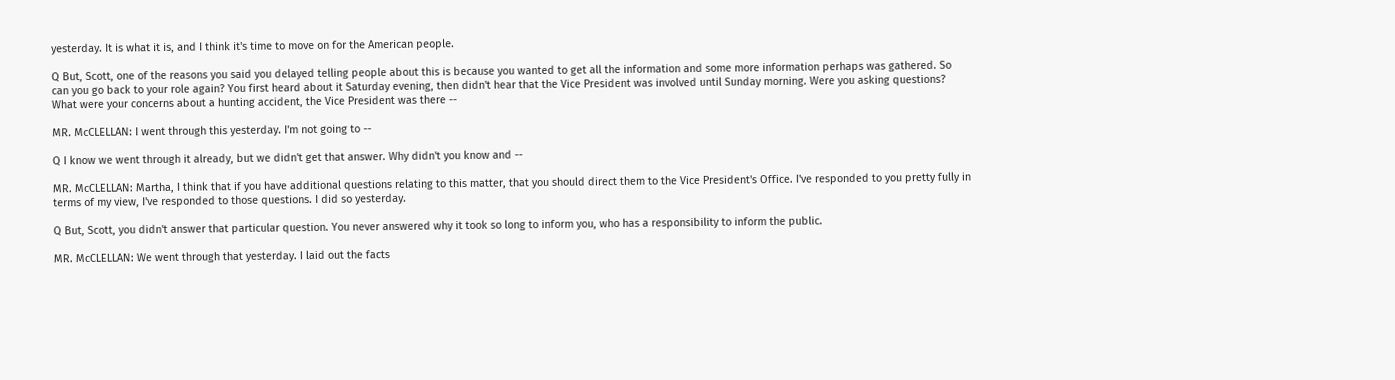yesterday. It is what it is, and I think it's time to move on for the American people.

Q But, Scott, one of the reasons you said you delayed telling people about this is because you wanted to get all the information and some more information perhaps was gathered. So can you go back to your role again? You first heard about it Saturday evening, then didn't hear that the Vice President was involved until Sunday morning. Were you asking questions? What were your concerns about a hunting accident, the Vice President was there --

MR. McCLELLAN: I went through this yesterday. I'm not going to --

Q I know we went through it already, but we didn't get that answer. Why didn't you know and --

MR. McCLELLAN: Martha, I think that if you have additional questions relating to this matter, that you should direct them to the Vice President's Office. I've responded to you pretty fully in terms of my view, I've responded to those questions. I did so yesterday.

Q But, Scott, you didn't answer that particular question. You never answered why it took so long to inform you, who has a responsibility to inform the public.

MR. McCLELLAN: We went through that yesterday. I laid out the facts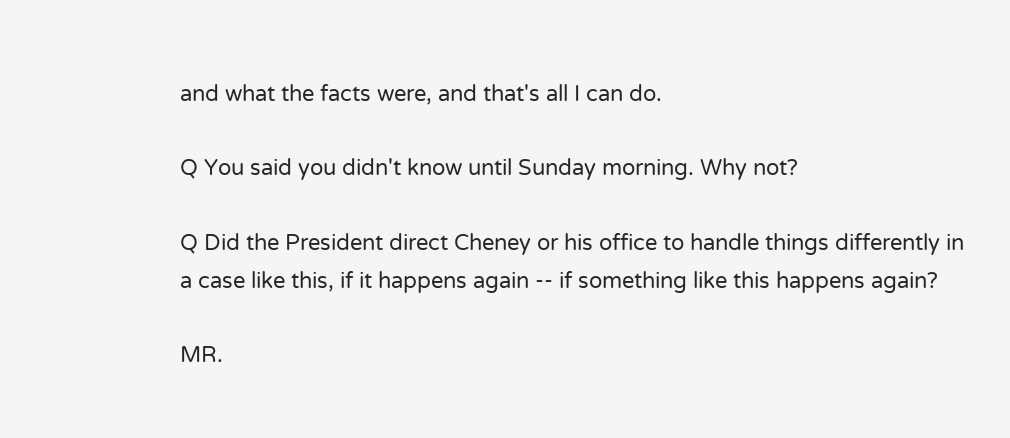and what the facts were, and that's all I can do.

Q You said you didn't know until Sunday morning. Why not?

Q Did the President direct Cheney or his office to handle things differently in a case like this, if it happens again -- if something like this happens again?

MR.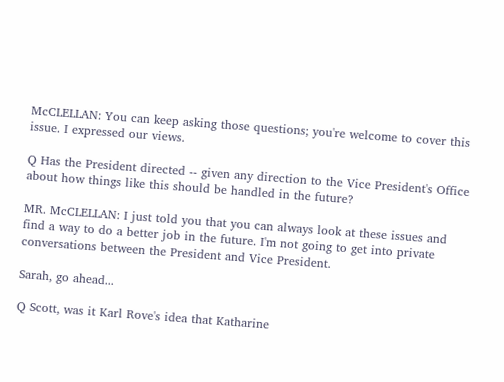McCLELLAN: You can keep asking those questions; you're welcome to cover this issue. I expressed our views.

Q Has the President directed -- given any direction to the Vice President's Office about how things like this should be handled in the future?

MR. McCLELLAN: I just told you that you can always look at these issues and find a way to do a better job in the future. I'm not going to get into private conversations between the President and Vice President.

Sarah, go ahead...

Q Scott, was it Karl Rove's idea that Katharine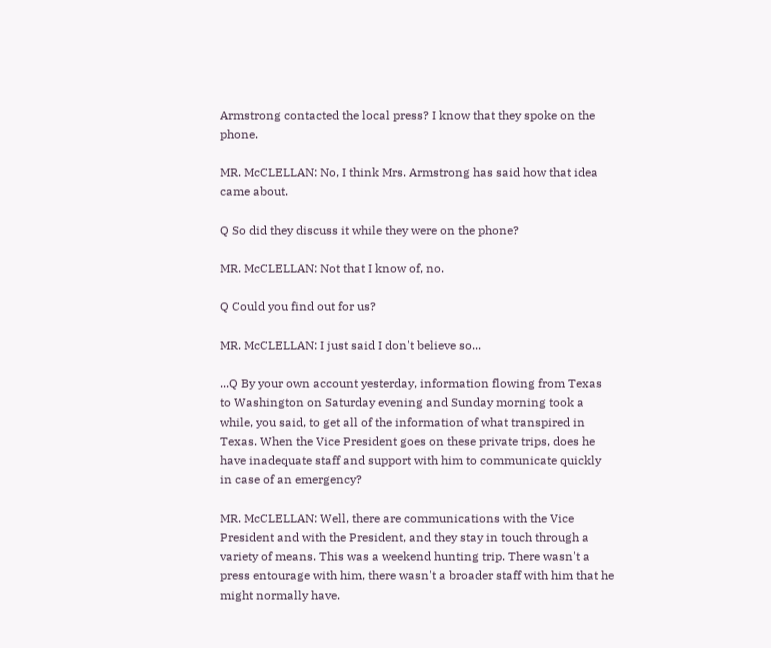Armstrong contacted the local press? I know that they spoke on the phone.

MR. McCLELLAN: No, I think Mrs. Armstrong has said how that idea came about.

Q So did they discuss it while they were on the phone?

MR. McCLELLAN: Not that I know of, no.

Q Could you find out for us?

MR. McCLELLAN: I just said I don't believe so...

...Q By your own account yesterday, information flowing from Texas to Washington on Saturday evening and Sunday morning took a while, you said, to get all of the information of what transpired in Texas. When the Vice President goes on these private trips, does he have inadequate staff and support with him to communicate quickly in case of an emergency?

MR. McCLELLAN: Well, there are communications with the Vice President and with the President, and they stay in touch through a variety of means. This was a weekend hunting trip. There wasn't a press entourage with him, there wasn't a broader staff with him that he might normally have.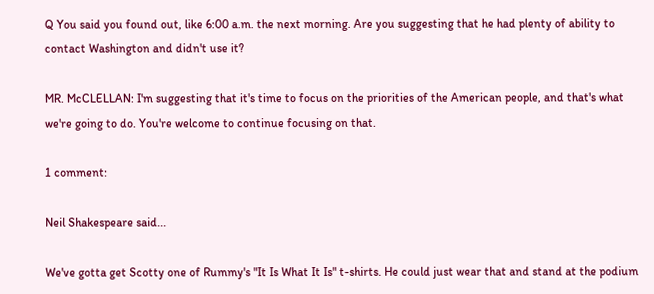Q You said you found out, like 6:00 a.m. the next morning. Are you suggesting that he had plenty of ability to contact Washington and didn't use it?

MR. McCLELLAN: I'm suggesting that it's time to focus on the priorities of the American people, and that's what we're going to do. You're welcome to continue focusing on that.

1 comment:

Neil Shakespeare said...

We've gotta get Scotty one of Rummy's "It Is What It Is" t-shirts. He could just wear that and stand at the podium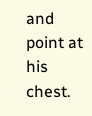and point at his chest.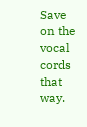Save on the vocal cords that way.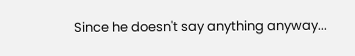Since he doesn't say anything anyway...